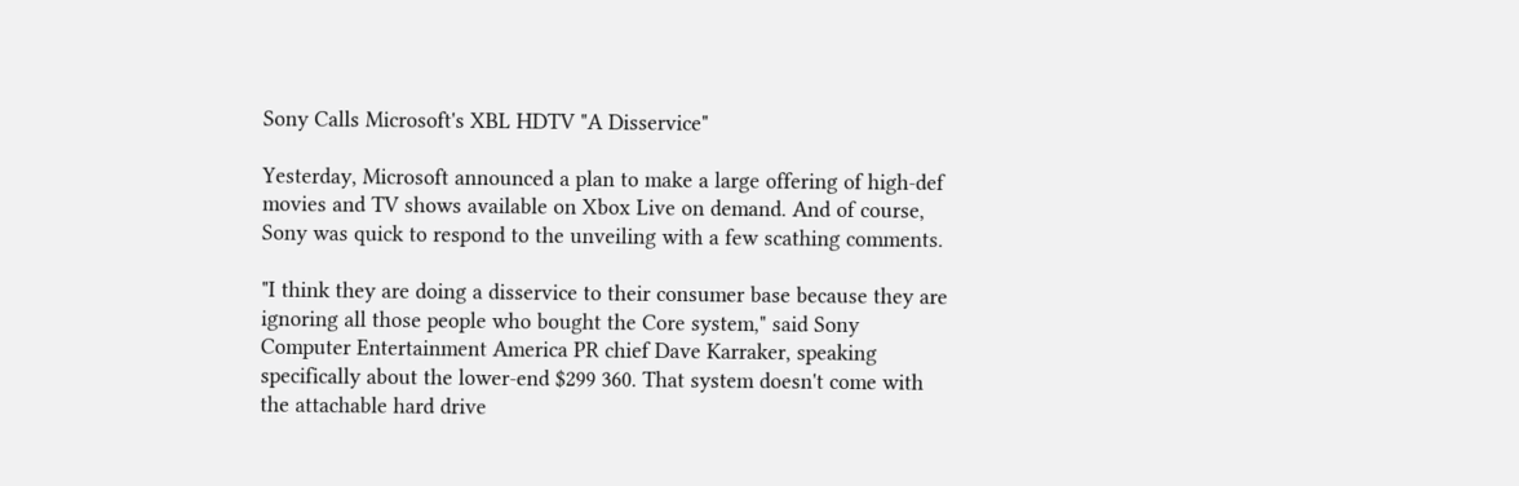Sony Calls Microsoft's XBL HDTV "A Disservice"

Yesterday, Microsoft announced a plan to make a large offering of high-def movies and TV shows available on Xbox Live on demand. And of course, Sony was quick to respond to the unveiling with a few scathing comments.

"I think they are doing a disservice to their consumer base because they are ignoring all those people who bought the Core system," said Sony Computer Entertainment America PR chief Dave Karraker, speaking specifically about the lower-end $299 360. That system doesn't come with the attachable hard drive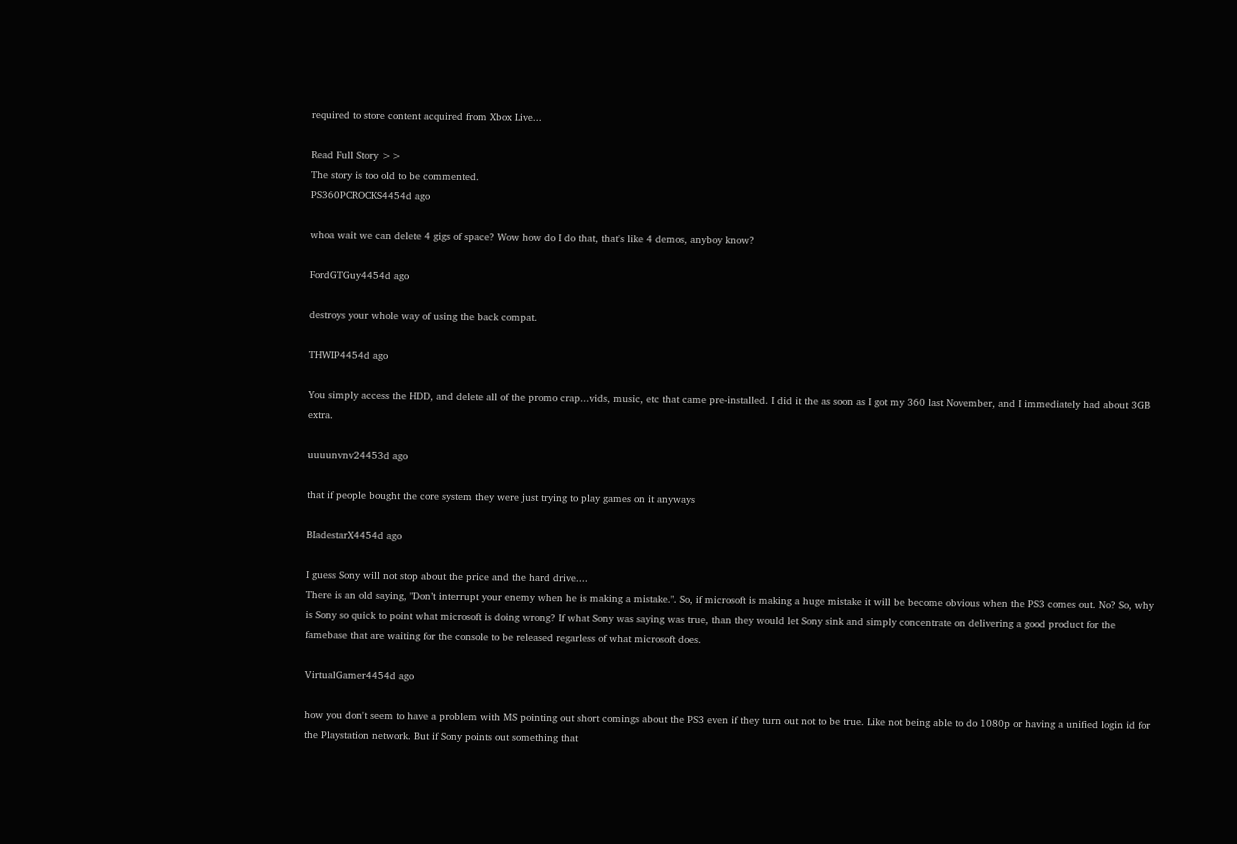required to store content acquired from Xbox Live...

Read Full Story >>
The story is too old to be commented.
PS360PCROCKS4454d ago

whoa wait we can delete 4 gigs of space? Wow how do I do that, that's like 4 demos, anyboy know?

FordGTGuy4454d ago

destroys your whole way of using the back compat.

THWIP4454d ago

You simply access the HDD, and delete all of the promo crap...vids, music, etc that came pre-installed. I did it the as soon as I got my 360 last November, and I immediately had about 3GB extra.

uuuunvnv24453d ago

that if people bought the core system they were just trying to play games on it anyways

BIadestarX4454d ago

I guess Sony will not stop about the price and the hard drive....
There is an old saying, "Don’t interrupt your enemy when he is making a mistake.". So, if microsoft is making a huge mistake it will be become obvious when the PS3 comes out. No? So, why is Sony so quick to point what microsoft is doing wrong? If what Sony was saying was true, than they would let Sony sink and simply concentrate on delivering a good product for the famebase that are waiting for the console to be released regarless of what microsoft does.

VirtualGamer4454d ago

how you don't seem to have a problem with MS pointing out short comings about the PS3 even if they turn out not to be true. Like not being able to do 1080p or having a unified login id for the Playstation network. But if Sony points out something that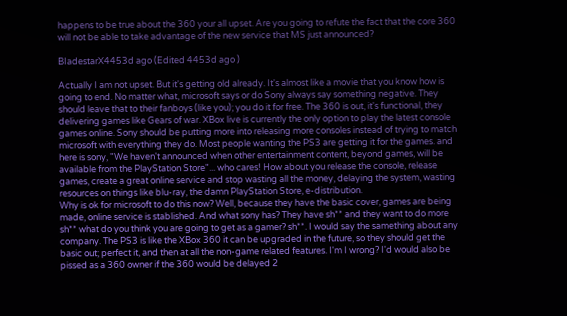happens to be true about the 360 your all upset. Are you going to refute the fact that the core 360 will not be able to take advantage of the new service that MS just announced?

BIadestarX4453d ago (Edited 4453d ago )

Actually I am not upset. But it's getting old already. It's almost like a movie that you know how is going to end. No matter what, microsoft says or do Sony always say something negative. They should leave that to their fanboys (like you); you do it for free. The 360 is out, it's functional, they delivering games like Gears of war. XBox live is currently the only option to play the latest console games online. Sony should be putting more into releasing more consoles instead of trying to match microsoft with everything they do. Most people wanting the PS3 are getting it for the games. and here is sony, "We haven't announced when other entertainment content, beyond games, will be available from the PlayStation Store"... who cares! How about you release the console, release games, create a great online service and stop wasting all the money, delaying the system, wasting resources on things like blu-ray, the damn PlayStation Store, e-distribution.
Why is ok for microsoft to do this now? Well, because they have the basic cover, games are being made, online service is stablished. And what sony has? They have sh** and they want to do more sh** what do you think you are going to get as a gamer? sh**. I would say the samething about any company. The PS3 is like the XBox 360 it can be upgraded in the future, so they should get the basic out; perfect it, and then at all the non-game related features. I'm I wrong? I'd would also be pissed as a 360 owner if the 360 would be delayed 2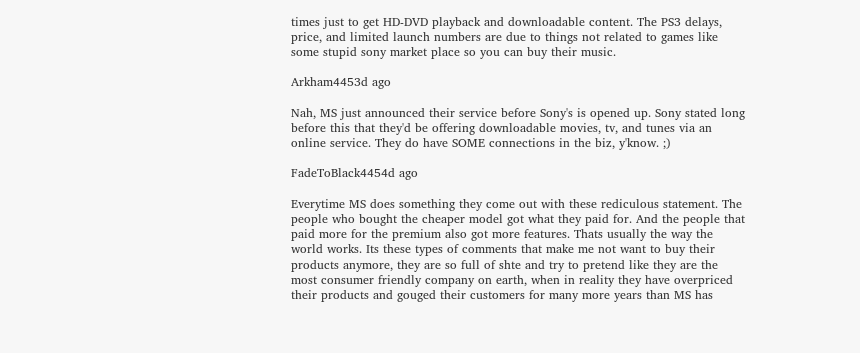times just to get HD-DVD playback and downloadable content. The PS3 delays, price, and limited launch numbers are due to things not related to games like some stupid sony market place so you can buy their music.

Arkham4453d ago

Nah, MS just announced their service before Sony's is opened up. Sony stated long before this that they'd be offering downloadable movies, tv, and tunes via an online service. They do have SOME connections in the biz, y'know. ;)

FadeToBlack4454d ago

Everytime MS does something they come out with these rediculous statement. The people who bought the cheaper model got what they paid for. And the people that paid more for the premium also got more features. Thats usually the way the world works. Its these types of comments that make me not want to buy their products anymore, they are so full of shte and try to pretend like they are the most consumer friendly company on earth, when in reality they have overpriced their products and gouged their customers for many more years than MS has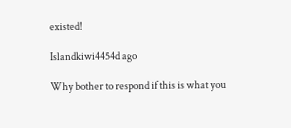existed!

Islandkiwi4454d ago

Why bother to respond if this is what you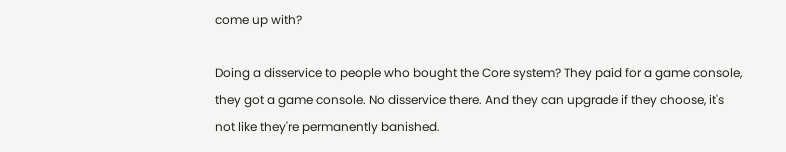come up with?

Doing a disservice to people who bought the Core system? They paid for a game console, they got a game console. No disservice there. And they can upgrade if they choose, it's not like they're permanently banished.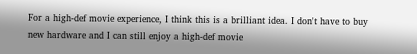For a high-def movie experience, I think this is a brilliant idea. I don't have to buy new hardware and I can still enjoy a high-def movie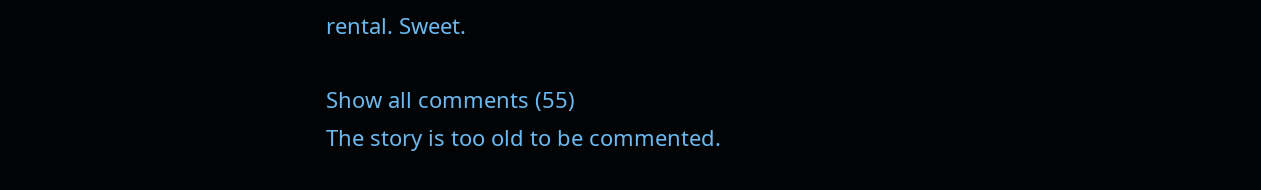rental. Sweet.

Show all comments (55)
The story is too old to be commented.